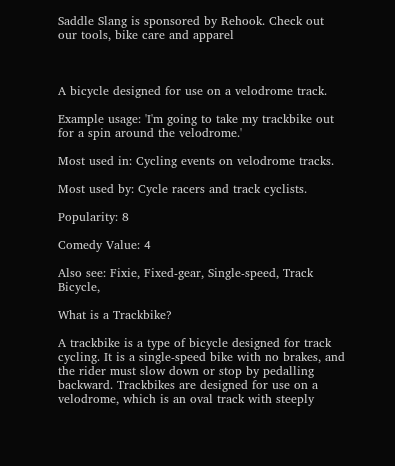Saddle Slang is sponsored by Rehook. Check out our tools, bike care and apparel



A bicycle designed for use on a velodrome track.

Example usage: 'I'm going to take my trackbike out for a spin around the velodrome.'

Most used in: Cycling events on velodrome tracks.

Most used by: Cycle racers and track cyclists.

Popularity: 8

Comedy Value: 4

Also see: Fixie, Fixed-gear, Single-speed, Track Bicycle,

What is a Trackbike?

A trackbike is a type of bicycle designed for track cycling. It is a single-speed bike with no brakes, and the rider must slow down or stop by pedalling backward. Trackbikes are designed for use on a velodrome, which is an oval track with steeply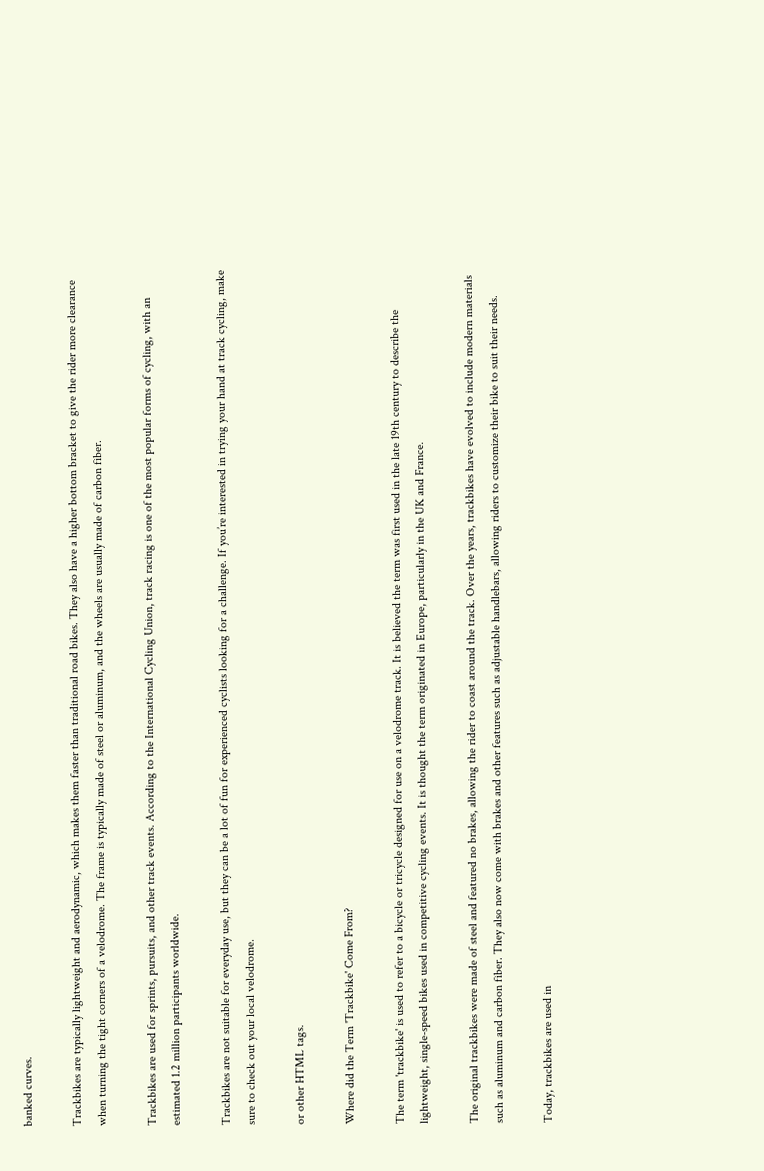banked curves.

Trackbikes are typically lightweight and aerodynamic, which makes them faster than traditional road bikes. They also have a higher bottom bracket to give the rider more clearance when turning the tight corners of a velodrome. The frame is typically made of steel or aluminum, and the wheels are usually made of carbon fiber.

Trackbikes are used for sprints, pursuits, and other track events. According to the International Cycling Union, track racing is one of the most popular forms of cycling, with an estimated 1.2 million participants worldwide.

Trackbikes are not suitable for everyday use, but they can be a lot of fun for experienced cyclists looking for a challenge. If you’re interested in trying your hand at track cycling, make sure to check out your local velodrome.

or other HTML tags.

Where did the Term 'Trackbike' Come From?

The term 'trackbike' is used to refer to a bicycle or tricycle designed for use on a velodrome track. It is believed the term was first used in the late 19th century to describe the lightweight, single-speed bikes used in competitive cycling events. It is thought the term originated in Europe, particularly in the UK and France.

The original trackbikes were made of steel and featured no brakes, allowing the rider to coast around the track. Over the years, trackbikes have evolved to include modern materials such as aluminum and carbon fiber. They also now come with brakes and other features such as adjustable handlebars, allowing riders to customize their bike to suit their needs.

Today, trackbikes are used in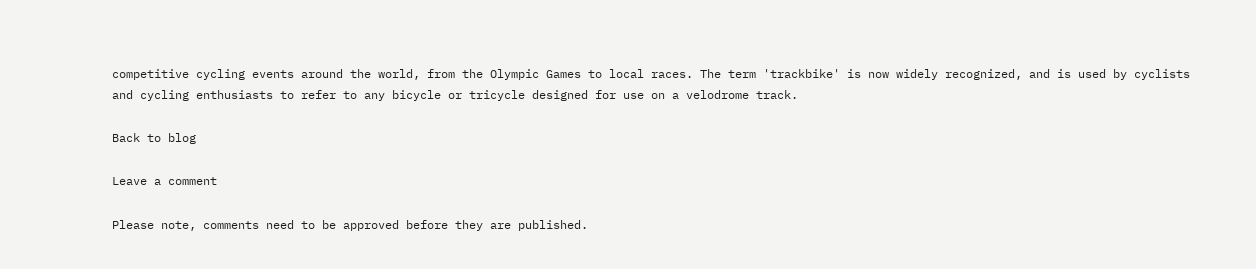competitive cycling events around the world, from the Olympic Games to local races. The term 'trackbike' is now widely recognized, and is used by cyclists and cycling enthusiasts to refer to any bicycle or tricycle designed for use on a velodrome track.

Back to blog

Leave a comment

Please note, comments need to be approved before they are published.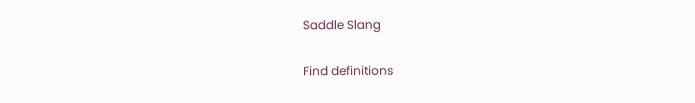Saddle Slang

Find definitions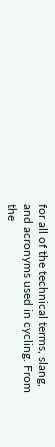for all of the technical terms, slang, and acronyms used in cycling. From the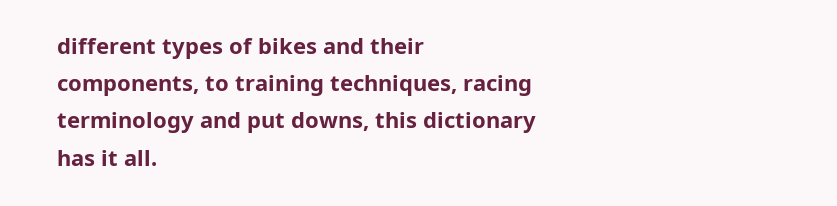different types of bikes and their components, to training techniques, racing terminology and put downs, this dictionary has it all.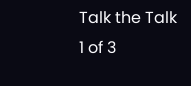Talk the Talk
1 of 3